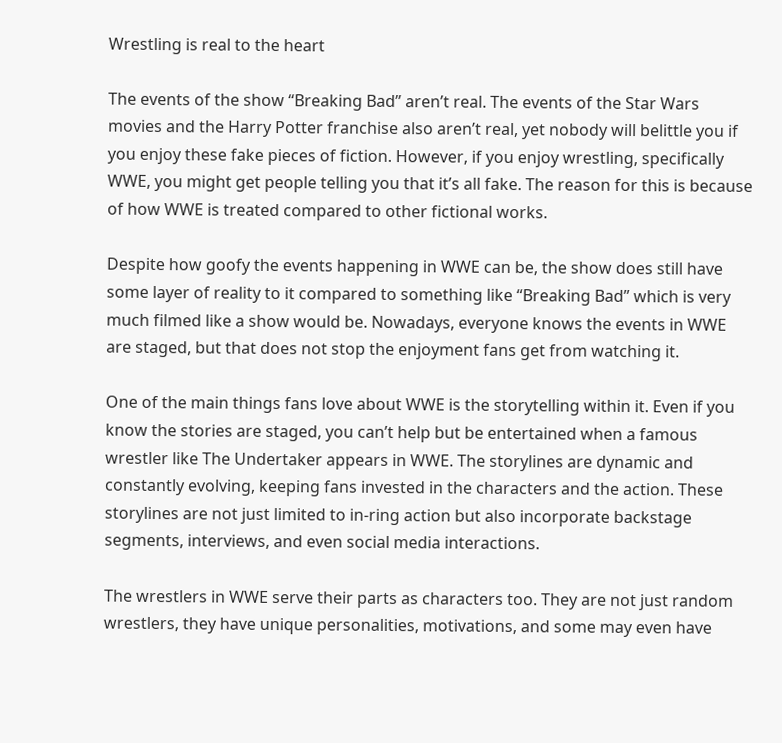Wrestling is real to the heart

The events of the show “Breaking Bad” aren’t real. The events of the Star Wars movies and the Harry Potter franchise also aren’t real, yet nobody will belittle you if you enjoy these fake pieces of fiction. However, if you enjoy wrestling, specifically WWE, you might get people telling you that it’s all fake. The reason for this is because of how WWE is treated compared to other fictional works.

Despite how goofy the events happening in WWE can be, the show does still have some layer of reality to it compared to something like “Breaking Bad” which is very much filmed like a show would be. Nowadays, everyone knows the events in WWE are staged, but that does not stop the enjoyment fans get from watching it.

One of the main things fans love about WWE is the storytelling within it. Even if you know the stories are staged, you can’t help but be entertained when a famous wrestler like The Undertaker appears in WWE. The storylines are dynamic and constantly evolving, keeping fans invested in the characters and the action. These storylines are not just limited to in-ring action but also incorporate backstage segments, interviews, and even social media interactions.

The wrestlers in WWE serve their parts as characters too. They are not just random wrestlers, they have unique personalities, motivations, and some may even have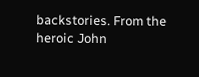backstories. From the heroic John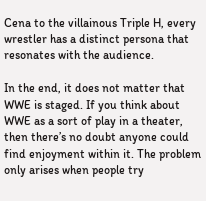Cena to the villainous Triple H, every wrestler has a distinct persona that resonates with the audience.

In the end, it does not matter that WWE is staged. If you think about WWE as a sort of play in a theater, then there’s no doubt anyone could find enjoyment within it. The problem only arises when people try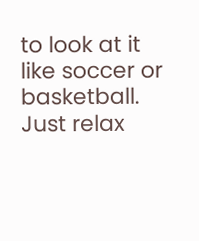to look at it like soccer or basketball. Just relax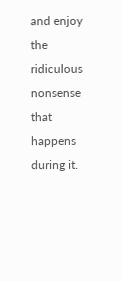and enjoy the ridiculous nonsense that happens during it.